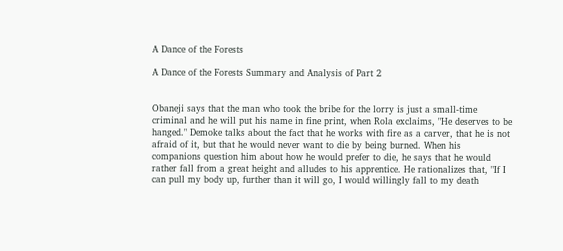A Dance of the Forests

A Dance of the Forests Summary and Analysis of Part 2


Obaneji says that the man who took the bribe for the lorry is just a small-time criminal and he will put his name in fine print, when Rola exclaims, "He deserves to be hanged." Demoke talks about the fact that he works with fire as a carver, that he is not afraid of it, but that he would never want to die by being burned. When his companions question him about how he would prefer to die, he says that he would rather fall from a great height and alludes to his apprentice. He rationalizes that, "If I can pull my body up, further than it will go, I would willingly fall to my death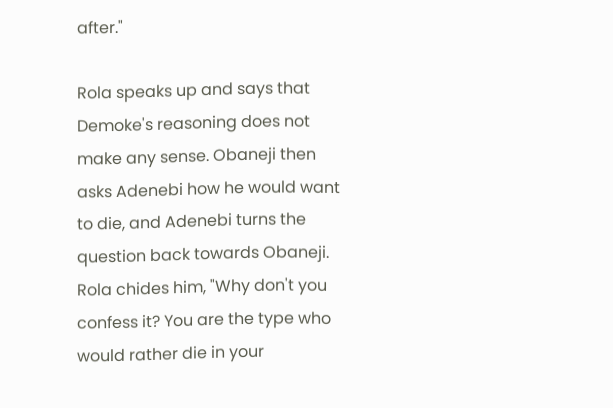after."

Rola speaks up and says that Demoke's reasoning does not make any sense. Obaneji then asks Adenebi how he would want to die, and Adenebi turns the question back towards Obaneji. Rola chides him, "Why don't you confess it? You are the type who would rather die in your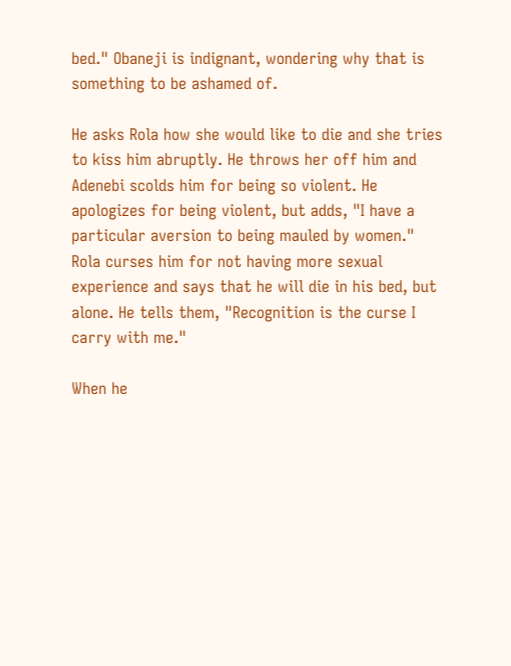bed." Obaneji is indignant, wondering why that is something to be ashamed of.

He asks Rola how she would like to die and she tries to kiss him abruptly. He throws her off him and Adenebi scolds him for being so violent. He apologizes for being violent, but adds, "I have a particular aversion to being mauled by women." Rola curses him for not having more sexual experience and says that he will die in his bed, but alone. He tells them, "Recognition is the curse I carry with me."

When he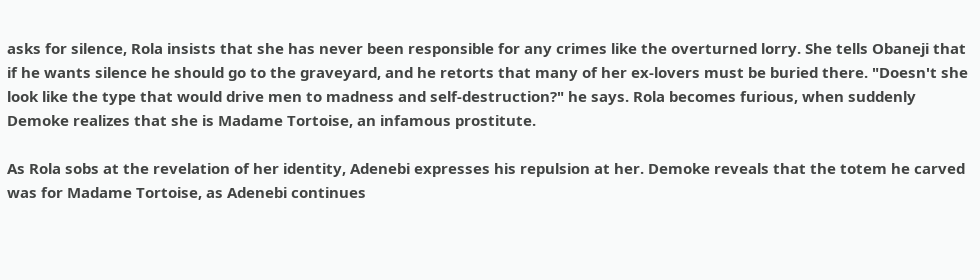asks for silence, Rola insists that she has never been responsible for any crimes like the overturned lorry. She tells Obaneji that if he wants silence he should go to the graveyard, and he retorts that many of her ex-lovers must be buried there. "Doesn't she look like the type that would drive men to madness and self-destruction?" he says. Rola becomes furious, when suddenly Demoke realizes that she is Madame Tortoise, an infamous prostitute.

As Rola sobs at the revelation of her identity, Adenebi expresses his repulsion at her. Demoke reveals that the totem he carved was for Madame Tortoise, as Adenebi continues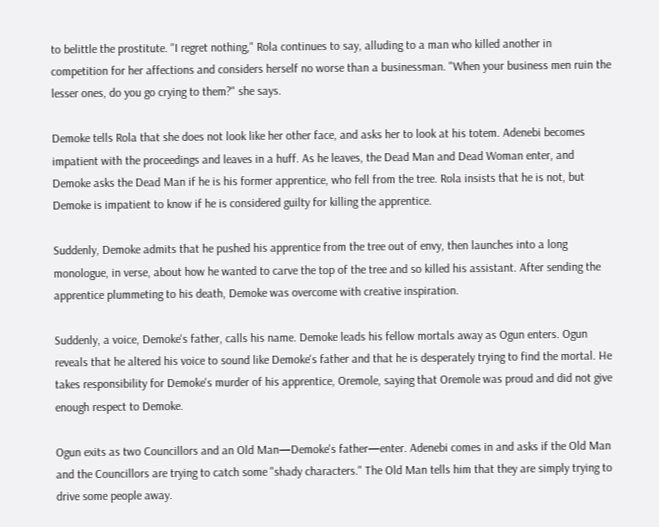to belittle the prostitute. "I regret nothing," Rola continues to say, alluding to a man who killed another in competition for her affections and considers herself no worse than a businessman. "When your business men ruin the lesser ones, do you go crying to them?" she says.

Demoke tells Rola that she does not look like her other face, and asks her to look at his totem. Adenebi becomes impatient with the proceedings and leaves in a huff. As he leaves, the Dead Man and Dead Woman enter, and Demoke asks the Dead Man if he is his former apprentice, who fell from the tree. Rola insists that he is not, but Demoke is impatient to know if he is considered guilty for killing the apprentice.

Suddenly, Demoke admits that he pushed his apprentice from the tree out of envy, then launches into a long monologue, in verse, about how he wanted to carve the top of the tree and so killed his assistant. After sending the apprentice plummeting to his death, Demoke was overcome with creative inspiration.

Suddenly, a voice, Demoke's father, calls his name. Demoke leads his fellow mortals away as Ogun enters. Ogun reveals that he altered his voice to sound like Demoke's father and that he is desperately trying to find the mortal. He takes responsibility for Demoke's murder of his apprentice, Oremole, saying that Oremole was proud and did not give enough respect to Demoke.

Ogun exits as two Councillors and an Old Man—Demoke's father—enter. Adenebi comes in and asks if the Old Man and the Councillors are trying to catch some "shady characters." The Old Man tells him that they are simply trying to drive some people away.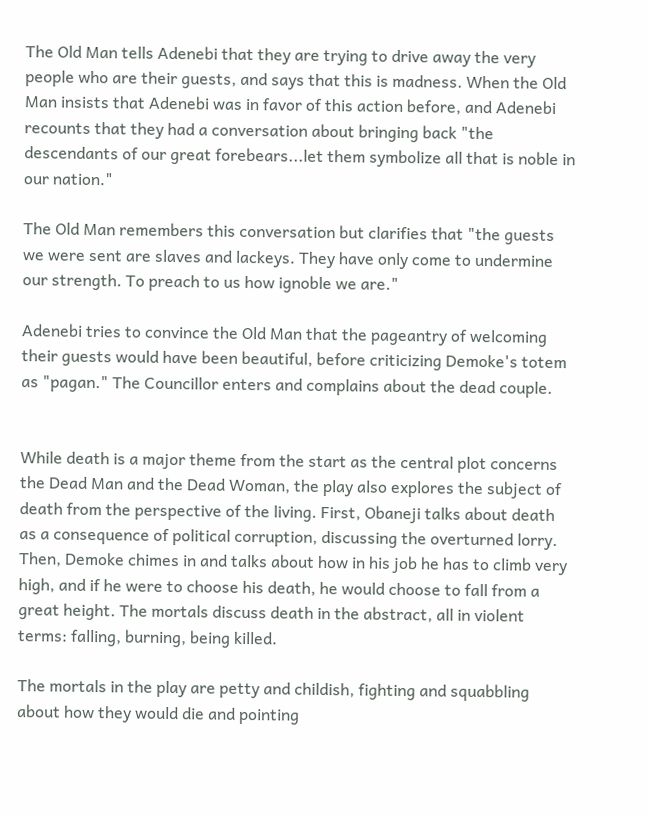The Old Man tells Adenebi that they are trying to drive away the very people who are their guests, and says that this is madness. When the Old Man insists that Adenebi was in favor of this action before, and Adenebi recounts that they had a conversation about bringing back "the descendants of our great forebears...let them symbolize all that is noble in our nation."

The Old Man remembers this conversation but clarifies that "the guests we were sent are slaves and lackeys. They have only come to undermine our strength. To preach to us how ignoble we are."

Adenebi tries to convince the Old Man that the pageantry of welcoming their guests would have been beautiful, before criticizing Demoke's totem as "pagan." The Councillor enters and complains about the dead couple.


While death is a major theme from the start as the central plot concerns the Dead Man and the Dead Woman, the play also explores the subject of death from the perspective of the living. First, Obaneji talks about death as a consequence of political corruption, discussing the overturned lorry. Then, Demoke chimes in and talks about how in his job he has to climb very high, and if he were to choose his death, he would choose to fall from a great height. The mortals discuss death in the abstract, all in violent terms: falling, burning, being killed.

The mortals in the play are petty and childish, fighting and squabbling about how they would die and pointing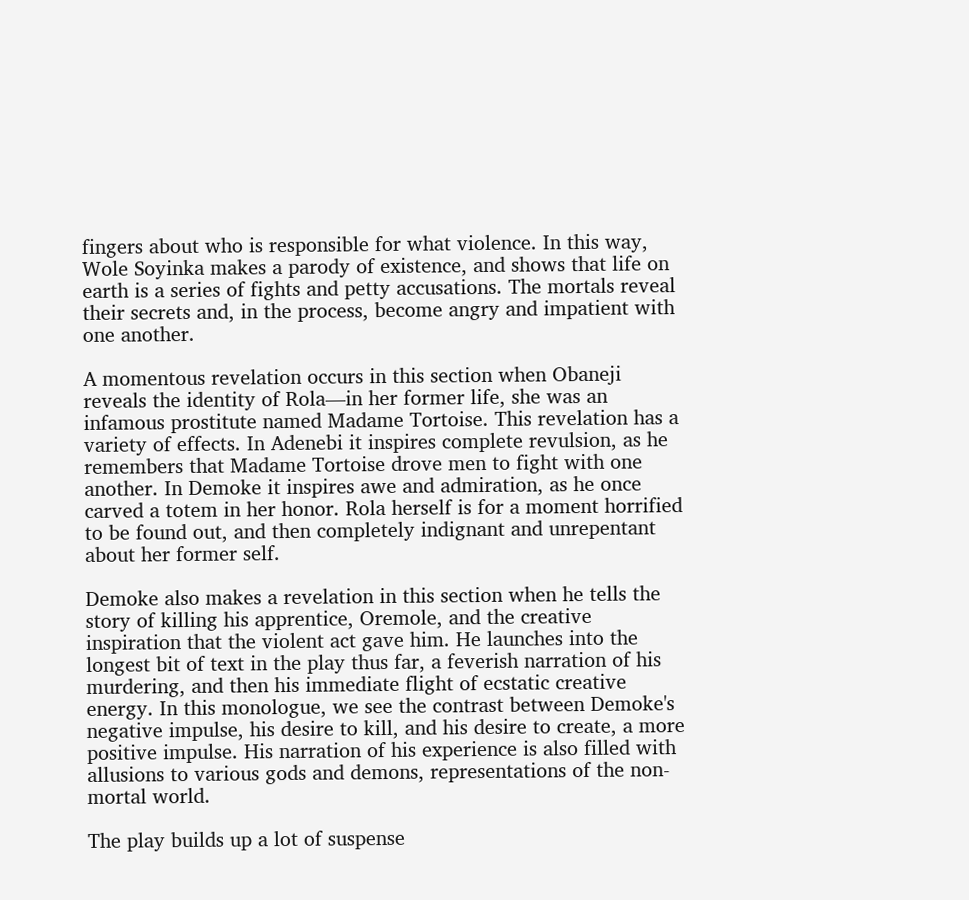fingers about who is responsible for what violence. In this way, Wole Soyinka makes a parody of existence, and shows that life on earth is a series of fights and petty accusations. The mortals reveal their secrets and, in the process, become angry and impatient with one another.

A momentous revelation occurs in this section when Obaneji reveals the identity of Rola—in her former life, she was an infamous prostitute named Madame Tortoise. This revelation has a variety of effects. In Adenebi it inspires complete revulsion, as he remembers that Madame Tortoise drove men to fight with one another. In Demoke it inspires awe and admiration, as he once carved a totem in her honor. Rola herself is for a moment horrified to be found out, and then completely indignant and unrepentant about her former self.

Demoke also makes a revelation in this section when he tells the story of killing his apprentice, Oremole, and the creative inspiration that the violent act gave him. He launches into the longest bit of text in the play thus far, a feverish narration of his murdering, and then his immediate flight of ecstatic creative energy. In this monologue, we see the contrast between Demoke's negative impulse, his desire to kill, and his desire to create, a more positive impulse. His narration of his experience is also filled with allusions to various gods and demons, representations of the non-mortal world.

The play builds up a lot of suspense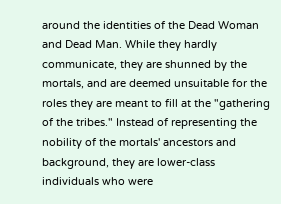around the identities of the Dead Woman and Dead Man. While they hardly communicate, they are shunned by the mortals, and are deemed unsuitable for the roles they are meant to fill at the "gathering of the tribes." Instead of representing the nobility of the mortals' ancestors and background, they are lower-class individuals who were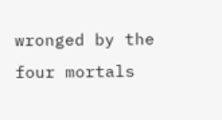wronged by the four mortals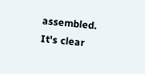assembled. It's clear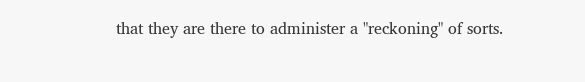that they are there to administer a "reckoning" of sorts.